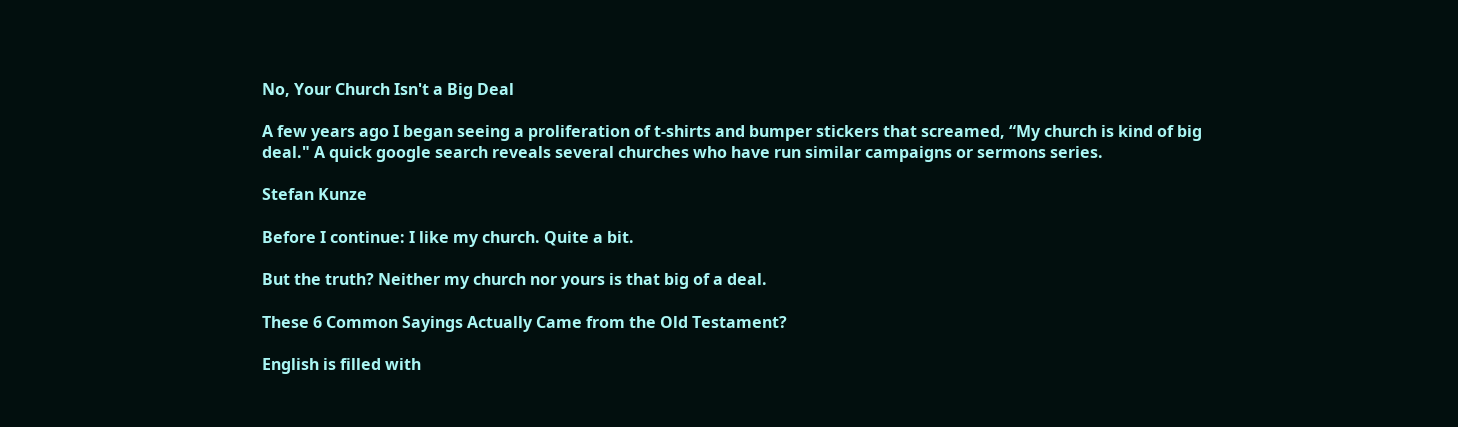No, Your Church Isn't a Big Deal

A few years ago I began seeing a proliferation of t-shirts and bumper stickers that screamed, “My church is kind of big deal." A quick google search reveals several churches who have run similar campaigns or sermons series.

Stefan Kunze

Before I continue: I like my church. Quite a bit.

But the truth? Neither my church nor yours is that big of a deal.

These 6 Common Sayings Actually Came from the Old Testament?

English is filled with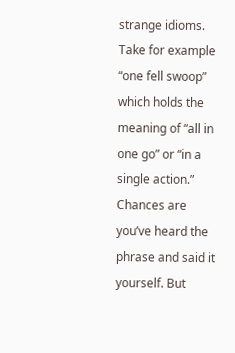strange idioms. Take for example “one fell swoop” which holds the meaning of “all in one go” or “in a single action.” Chances are you’ve heard the phrase and said it yourself. But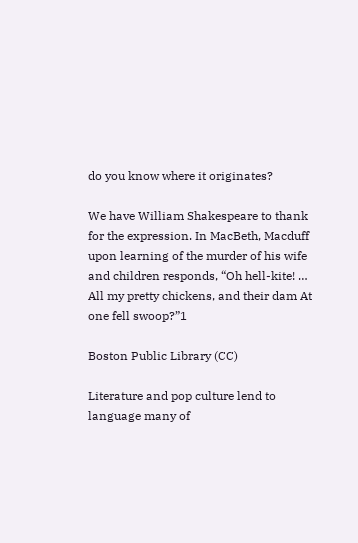do you know where it originates?

We have William Shakespeare to thank for the expression. In MacBeth, Macduff upon learning of the murder of his wife and children responds, “Oh hell-kite! … All my pretty chickens, and their dam At one fell swoop?”1

Boston Public Library (CC)

Literature and pop culture lend to language many of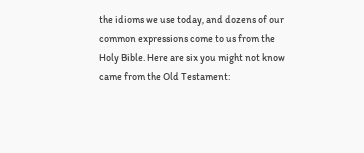the idioms we use today, and dozens of our common expressions come to us from the Holy Bible. Here are six you might not know came from the Old Testament: